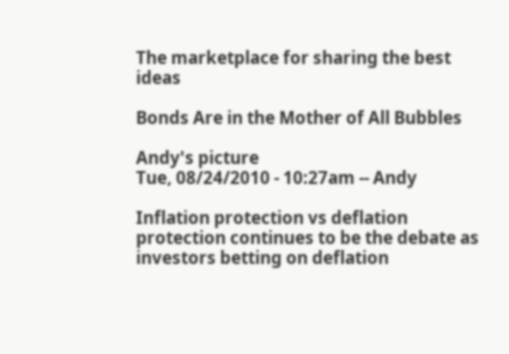The marketplace for sharing the best ideas

Bonds Are in the Mother of All Bubbles

Andy's picture
Tue, 08/24/2010 - 10:27am -- Andy

Inflation protection vs deflation protection continues to be the debate as investors betting on deflation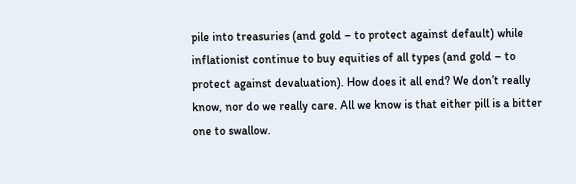pile into treasuries (and gold – to protect against default) while inflationist continue to buy equities of all types (and gold – to protect against devaluation). How does it all end? We don’t really know, nor do we really care. All we know is that either pill is a bitter one to swallow.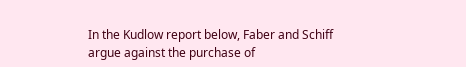In the Kudlow report below, Faber and Schiff argue against the purchase of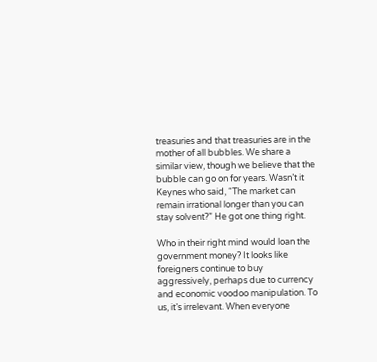treasuries and that treasuries are in the mother of all bubbles. We share a similar view, though we believe that the bubble can go on for years. Wasn’t it Keynes who said, “The market can remain irrational longer than you can stay solvent?” He got one thing right.

Who in their right mind would loan the government money? It looks like foreigners continue to buy aggressively, perhaps due to currency and economic voodoo manipulation. To us, it’s irrelevant. When everyone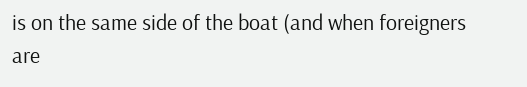is on the same side of the boat (and when foreigners are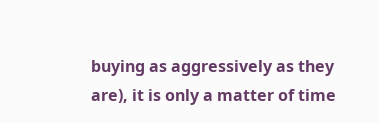buying as aggressively as they are), it is only a matter of time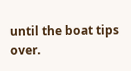until the boat tips over.